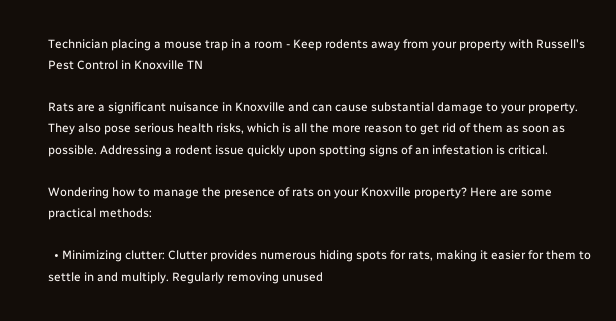Technician placing a mouse trap in a room - Keep rodents away from your property with Russell's Pest Control in Knoxville TN

Rats are a significant nuisance in Knoxville and can cause substantial damage to your property. They also pose serious health risks, which is all the more reason to get rid of them as soon as possible. Addressing a rodent issue quickly upon spotting signs of an infestation is critical.

Wondering how to manage the presence of rats on your Knoxville property? Here are some practical methods:

  • Minimizing clutter: Clutter provides numerous hiding spots for rats, making it easier for them to settle in and multiply. Regularly removing unused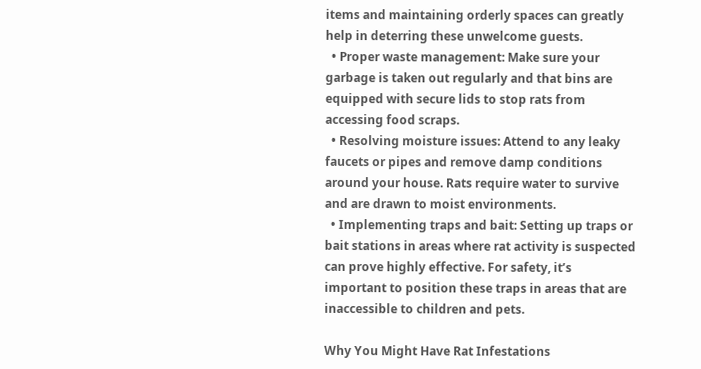items and maintaining orderly spaces can greatly help in deterring these unwelcome guests.
  • Proper waste management: Make sure your garbage is taken out regularly and that bins are equipped with secure lids to stop rats from accessing food scraps.
  • Resolving moisture issues: Attend to any leaky faucets or pipes and remove damp conditions around your house. Rats require water to survive and are drawn to moist environments.
  • Implementing traps and bait: Setting up traps or bait stations in areas where rat activity is suspected can prove highly effective. For safety, it’s important to position these traps in areas that are inaccessible to children and pets.

Why You Might Have Rat Infestations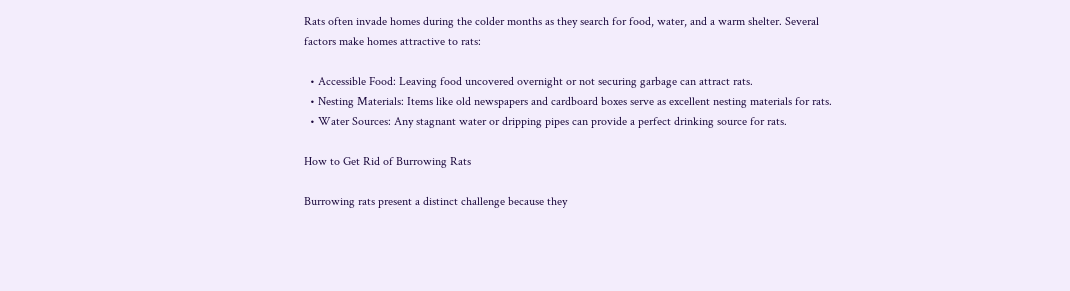Rats often invade homes during the colder months as they search for food, water, and a warm shelter. Several factors make homes attractive to rats:

  • Accessible Food: Leaving food uncovered overnight or not securing garbage can attract rats.
  • Nesting Materials: Items like old newspapers and cardboard boxes serve as excellent nesting materials for rats.
  • Water Sources: Any stagnant water or dripping pipes can provide a perfect drinking source for rats.

How to Get Rid of Burrowing Rats

Burrowing rats present a distinct challenge because they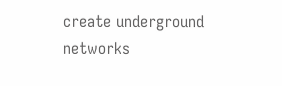create underground networks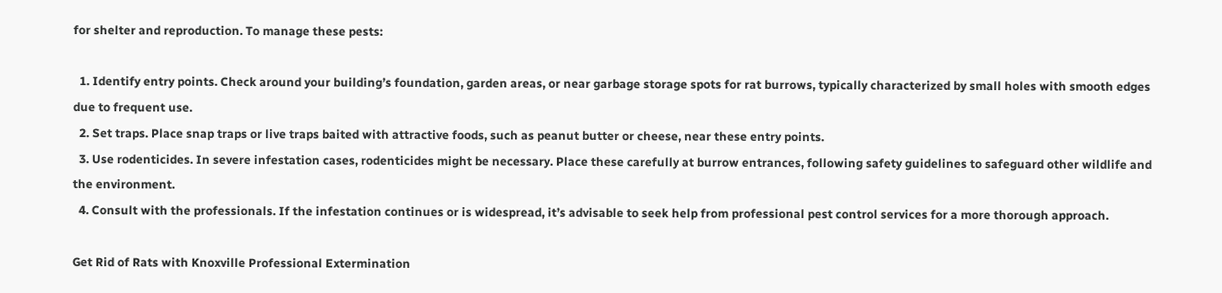for shelter and reproduction. To manage these pests:

  1. Identify entry points. Check around your building’s foundation, garden areas, or near garbage storage spots for rat burrows, typically characterized by small holes with smooth edges due to frequent use.
  2. Set traps. Place snap traps or live traps baited with attractive foods, such as peanut butter or cheese, near these entry points.
  3. Use rodenticides. In severe infestation cases, rodenticides might be necessary. Place these carefully at burrow entrances, following safety guidelines to safeguard other wildlife and the environment.
  4. Consult with the professionals. If the infestation continues or is widespread, it’s advisable to seek help from professional pest control services for a more thorough approach.

Get Rid of Rats with Knoxville Professional Extermination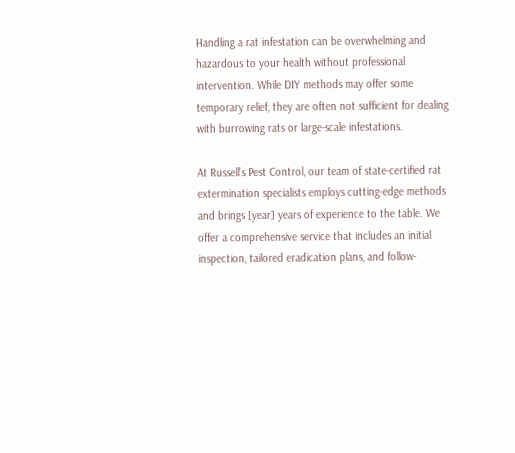Handling a rat infestation can be overwhelming and hazardous to your health without professional intervention. While DIY methods may offer some temporary relief, they are often not sufficient for dealing with burrowing rats or large-scale infestations.

At Russell’s Pest Control, our team of state-certified rat extermination specialists employs cutting-edge methods and brings [year] years of experience to the table. We offer a comprehensive service that includes an initial inspection, tailored eradication plans, and follow-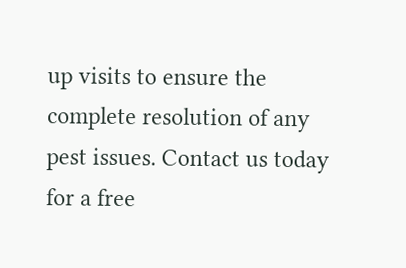up visits to ensure the complete resolution of any pest issues. Contact us today for a free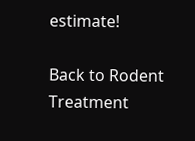estimate!

Back to Rodent Treatment